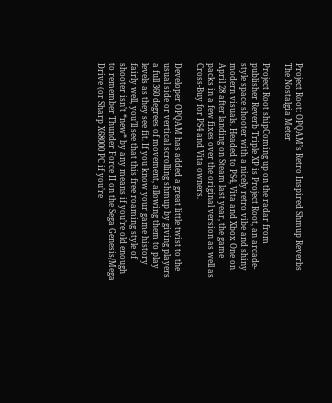Project Root: OPQAM’s Retro Inspired Shmup Reverbs The Nostalgia Meter

Project Root shipComing up on the radar from publisher Reverb Triple XP is Project Root, an arcade-style space shooter with a nicely retro vibe and shiny modern visuals. Headed to PS4, Vita and Xbox One on April 28 after landing on Steam last year, the game packs in a few fixes over the original version as well as Cross-Buy for PS4 and Vita owners.

Developer OPQAM has added a great little twist to the usual side or vertical scrolling shmup by giving players a full 360 degrees of movement, allowing them to play levels as they see fit. If you know your game history fairly well, you’ll see that this free roaming style of shooter isn’t *new* by any means if you’re old enough to remember Thunder Force II on the Sega Genesis/Mega Drive (or Sharp X68000 PC if you’re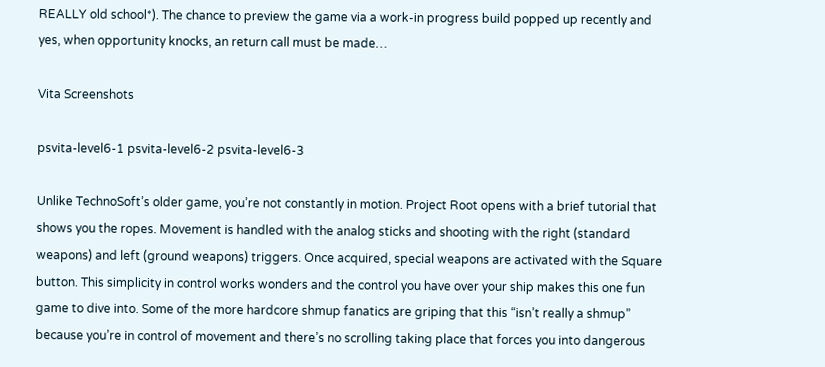REALLY old school*). The chance to preview the game via a work-in progress build popped up recently and yes, when opportunity knocks, an return call must be made…

Vita Screenshots

psvita-level6-1 psvita-level6-2 psvita-level6-3

Unlike TechnoSoft’s older game, you’re not constantly in motion. Project Root opens with a brief tutorial that shows you the ropes. Movement is handled with the analog sticks and shooting with the right (standard weapons) and left (ground weapons) triggers. Once acquired, special weapons are activated with the Square button. This simplicity in control works wonders and the control you have over your ship makes this one fun game to dive into. Some of the more hardcore shmup fanatics are griping that this “isn’t really a shmup” because you’re in control of movement and there’s no scrolling taking place that forces you into dangerous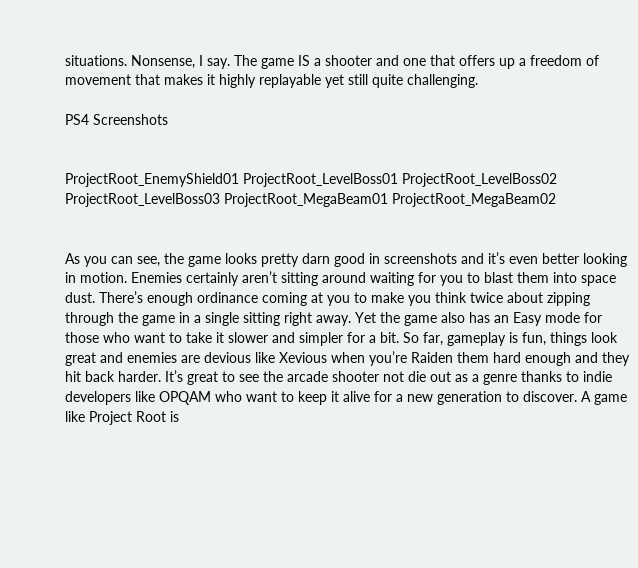situations. Nonsense, I say. The game IS a shooter and one that offers up a freedom of movement that makes it highly replayable yet still quite challenging.

PS4 Screenshots


ProjectRoot_EnemyShield01 ProjectRoot_LevelBoss01 ProjectRoot_LevelBoss02 ProjectRoot_LevelBoss03 ProjectRoot_MegaBeam01 ProjectRoot_MegaBeam02


As you can see, the game looks pretty darn good in screenshots and it’s even better looking in motion. Enemies certainly aren’t sitting around waiting for you to blast them into space dust. There’s enough ordinance coming at you to make you think twice about zipping through the game in a single sitting right away. Yet the game also has an Easy mode for those who want to take it slower and simpler for a bit. So far, gameplay is fun, things look great and enemies are devious like Xevious when you’re Raiden them hard enough and they hit back harder. It’s great to see the arcade shooter not die out as a genre thanks to indie developers like OPQAM who want to keep it alive for a new generation to discover. A game like Project Root is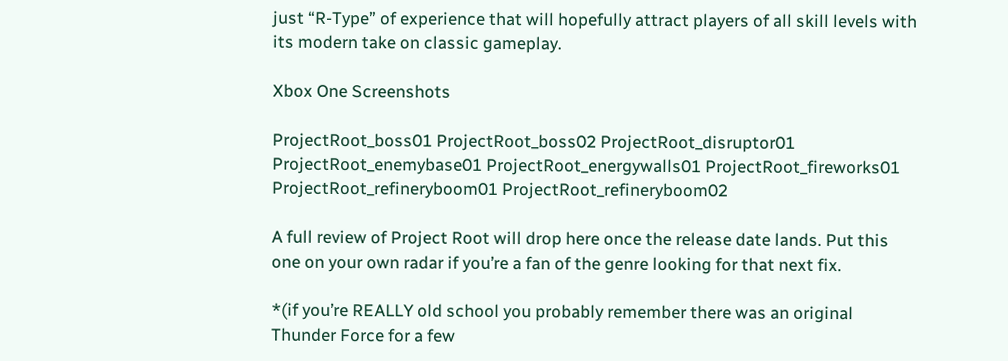just “R-Type” of experience that will hopefully attract players of all skill levels with its modern take on classic gameplay.

Xbox One Screenshots

ProjectRoot_boss01 ProjectRoot_boss02 ProjectRoot_disruptor01 ProjectRoot_enemybase01 ProjectRoot_energywalls01 ProjectRoot_fireworks01 ProjectRoot_refineryboom01 ProjectRoot_refineryboom02

A full review of Project Root will drop here once the release date lands. Put this one on your own radar if you’re a fan of the genre looking for that next fix.

*(if you’re REALLY old school you probably remember there was an original Thunder Force for a few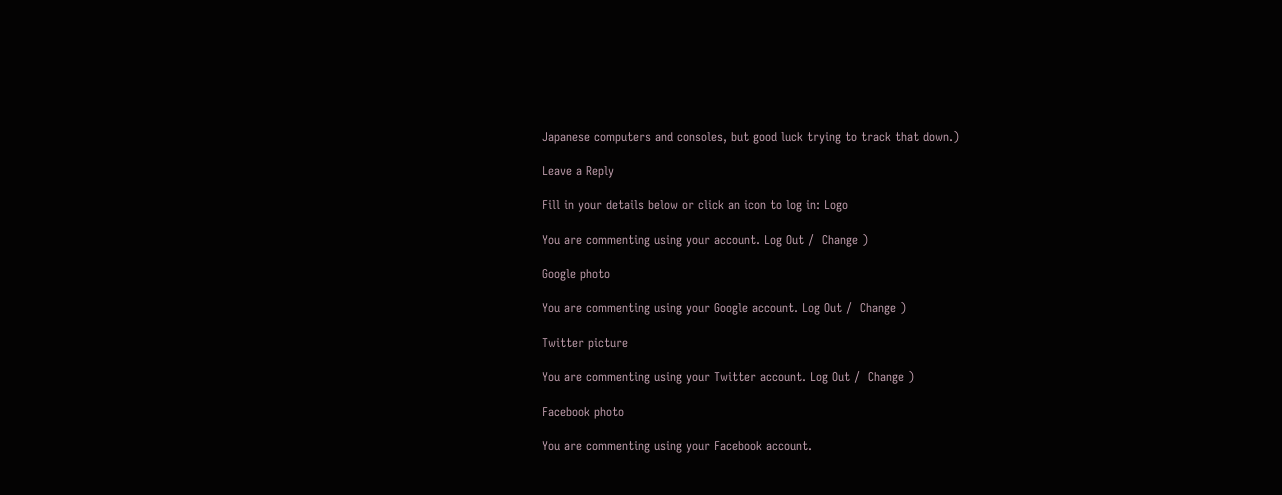Japanese computers and consoles, but good luck trying to track that down.)

Leave a Reply

Fill in your details below or click an icon to log in: Logo

You are commenting using your account. Log Out /  Change )

Google photo

You are commenting using your Google account. Log Out /  Change )

Twitter picture

You are commenting using your Twitter account. Log Out /  Change )

Facebook photo

You are commenting using your Facebook account.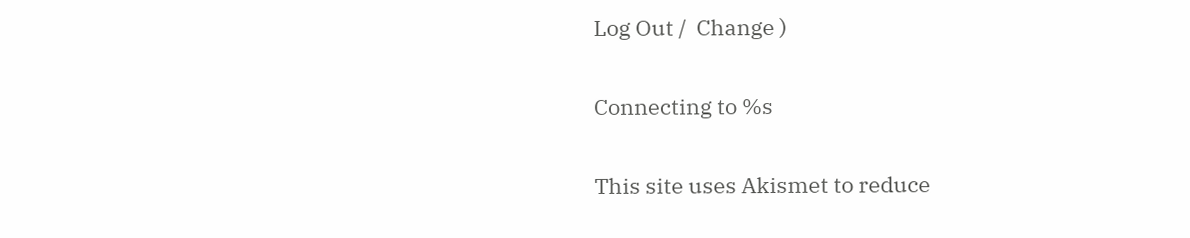Log Out /  Change )

Connecting to %s

This site uses Akismet to reduce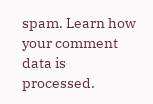spam. Learn how your comment data is processed.